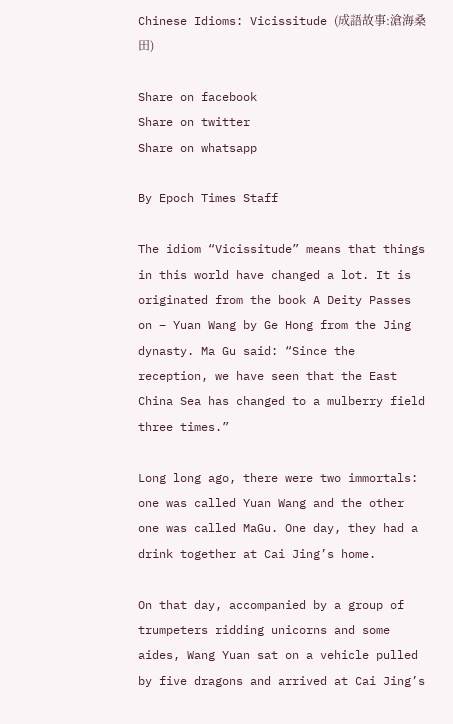Chinese Idioms: Vicissitude (成語故事:滄海桑田)

Share on facebook
Share on twitter
Share on whatsapp

By Epoch Times Staff

The idiom “Vicissitude” means that things in this world have changed a lot. It is originated from the book A Deity Passes on – Yuan Wang by Ge Hong from the Jing dynasty. Ma Gu said: “Since the reception, we have seen that the East China Sea has changed to a mulberry field three times.”

Long long ago, there were two immortals: one was called Yuan Wang and the other one was called MaGu. One day, they had a drink together at Cai Jing’s home.

On that day, accompanied by a group of trumpeters ridding unicorns and some aides, Wang Yuan sat on a vehicle pulled by five dragons and arrived at Cai Jing’s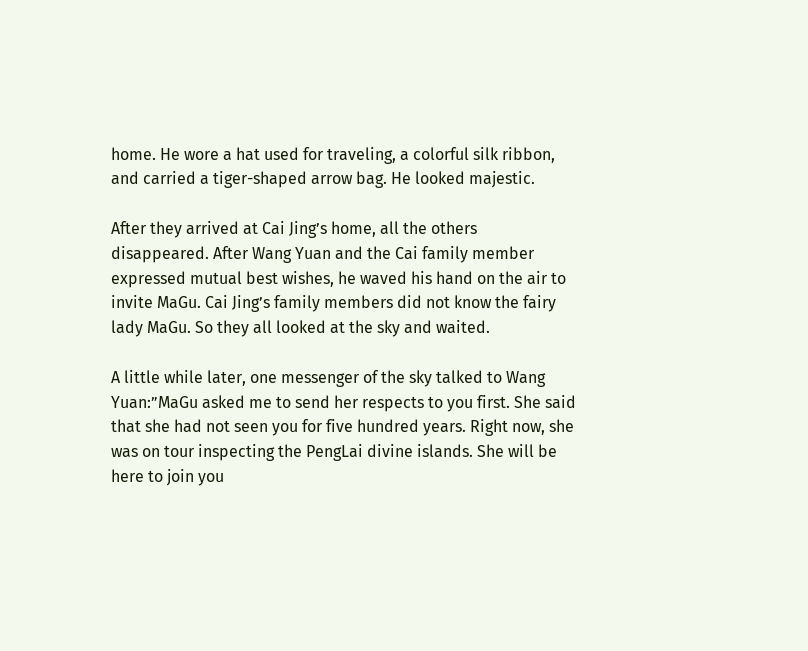home. He wore a hat used for traveling, a colorful silk ribbon, and carried a tiger-shaped arrow bag. He looked majestic.

After they arrived at Cai Jing’s home, all the others disappeared. After Wang Yuan and the Cai family member expressed mutual best wishes, he waved his hand on the air to invite MaGu. Cai Jing’s family members did not know the fairy lady MaGu. So they all looked at the sky and waited.

A little while later, one messenger of the sky talked to Wang Yuan:”MaGu asked me to send her respects to you first. She said that she had not seen you for five hundred years. Right now, she was on tour inspecting the PengLai divine islands. She will be here to join you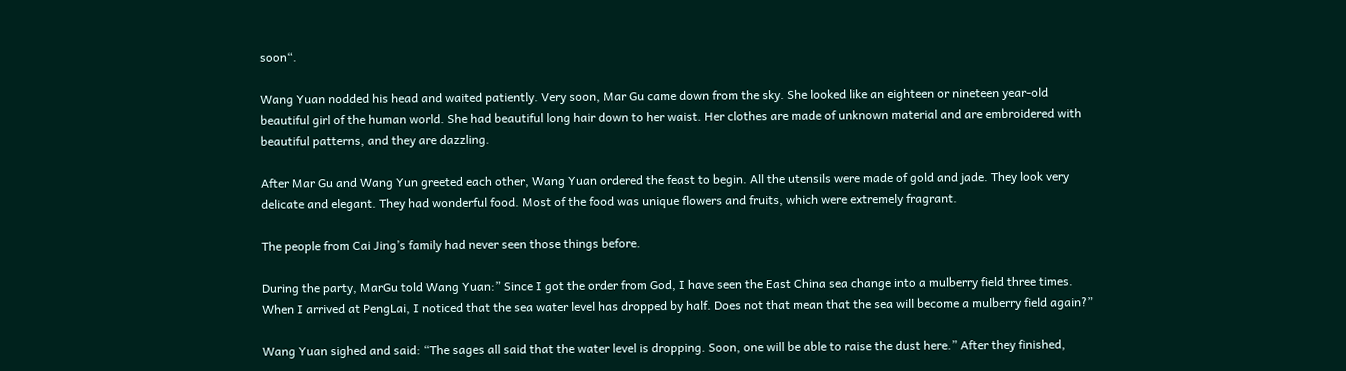soon“.

Wang Yuan nodded his head and waited patiently. Very soon, Mar Gu came down from the sky. She looked like an eighteen or nineteen year-old beautiful girl of the human world. She had beautiful long hair down to her waist. Her clothes are made of unknown material and are embroidered with beautiful patterns, and they are dazzling.

After Mar Gu and Wang Yun greeted each other, Wang Yuan ordered the feast to begin. All the utensils were made of gold and jade. They look very delicate and elegant. They had wonderful food. Most of the food was unique flowers and fruits, which were extremely fragrant.

The people from Cai Jing’s family had never seen those things before.

During the party, MarGu told Wang Yuan:” Since I got the order from God, I have seen the East China sea change into a mulberry field three times. When I arrived at PengLai, I noticed that the sea water level has dropped by half. Does not that mean that the sea will become a mulberry field again?”

Wang Yuan sighed and said: “The sages all said that the water level is dropping. Soon, one will be able to raise the dust here.” After they finished,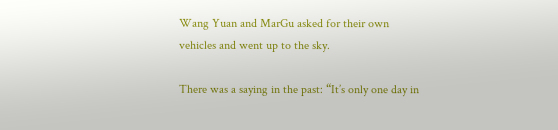Wang Yuan and MarGu asked for their own vehicles and went up to the sky.

There was a saying in the past: “It’s only one day in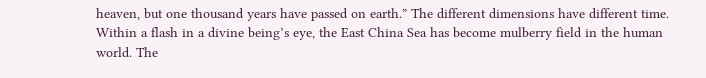heaven, but one thousand years have passed on earth.” The different dimensions have different time. Within a flash in a divine being’s eye, the East China Sea has become mulberry field in the human world. The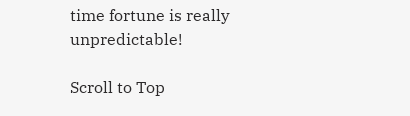time fortune is really unpredictable!

Scroll to Top